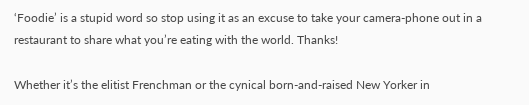‘Foodie’ is a stupid word so stop using it as an excuse to take your camera-phone out in a restaurant to share what you’re eating with the world. Thanks!

Whether it’s the elitist Frenchman or the cynical born-and-raised New Yorker in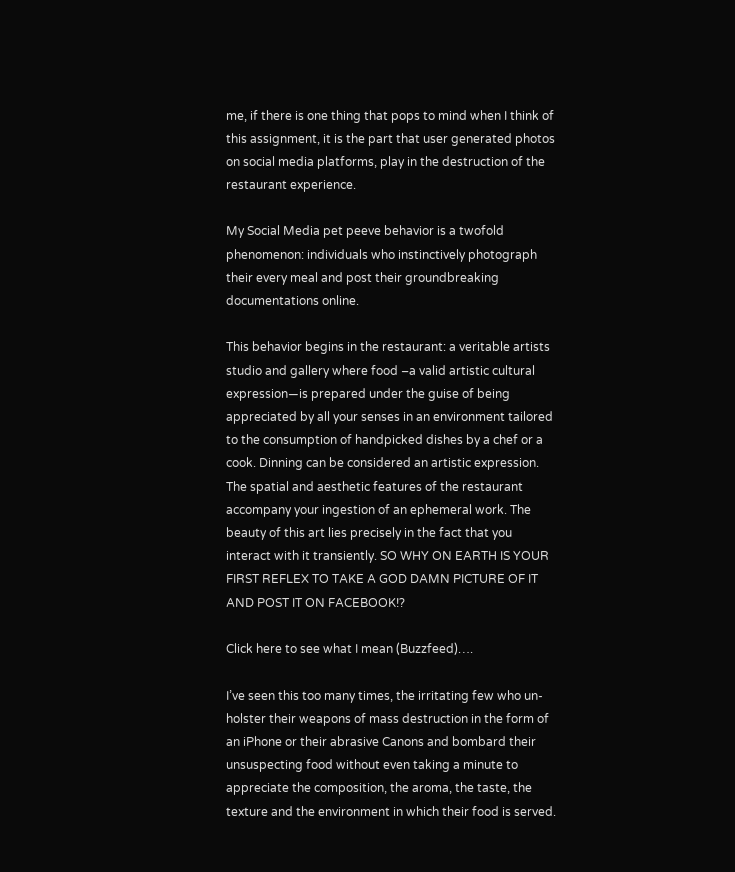me, if there is one thing that pops to mind when I think of this assignment, it is the part that user generated photos on social media platforms, play in the destruction of the restaurant experience.

My Social Media pet peeve behavior is a twofold phenomenon: individuals who instinctively photograph their every meal and post their groundbreaking documentations online.

This behavior begins in the restaurant: a veritable artists studio and gallery where food –a valid artistic cultural expression—is prepared under the guise of being appreciated by all your senses in an environment tailored to the consumption of handpicked dishes by a chef or a cook. Dinning can be considered an artistic expression. The spatial and aesthetic features of the restaurant accompany your ingestion of an ephemeral work. The beauty of this art lies precisely in the fact that you interact with it transiently. SO WHY ON EARTH IS YOUR FIRST REFLEX TO TAKE A GOD DAMN PICTURE OF IT AND POST IT ON FACEBOOK!?

Click here to see what I mean (Buzzfeed)….

I’ve seen this too many times, the irritating few who un-holster their weapons of mass destruction in the form of an iPhone or their abrasive Canons and bombard their unsuspecting food without even taking a minute to appreciate the composition, the aroma, the taste, the texture and the environment in which their food is served.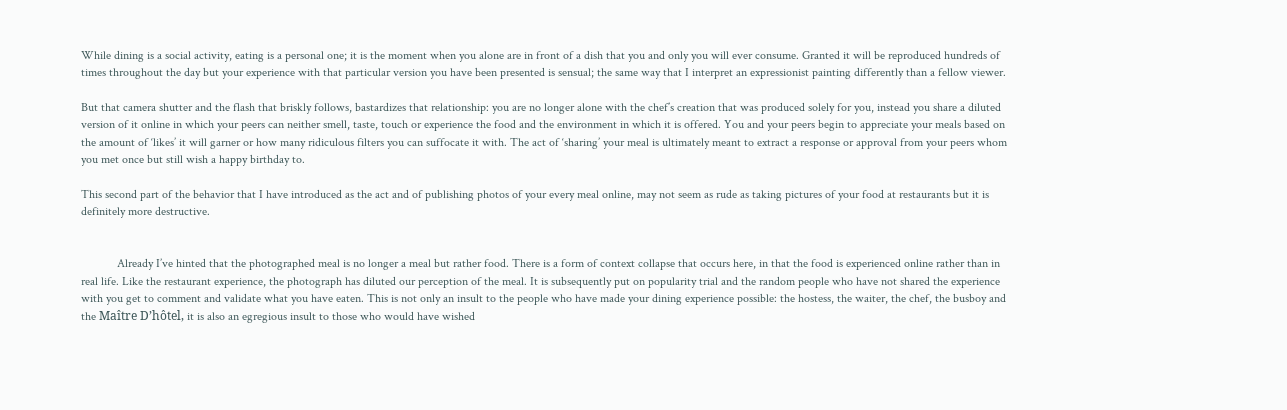While dining is a social activity, eating is a personal one; it is the moment when you alone are in front of a dish that you and only you will ever consume. Granted it will be reproduced hundreds of times throughout the day but your experience with that particular version you have been presented is sensual; the same way that I interpret an expressionist painting differently than a fellow viewer.

But that camera shutter and the flash that briskly follows, bastardizes that relationship: you are no longer alone with the chef’s creation that was produced solely for you, instead you share a diluted version of it online in which your peers can neither smell, taste, touch or experience the food and the environment in which it is offered. You and your peers begin to appreciate your meals based on the amount of ‘likes’ it will garner or how many ridiculous filters you can suffocate it with. The act of ‘sharing’ your meal is ultimately meant to extract a response or approval from your peers whom you met once but still wish a happy birthday to.

This second part of the behavior that I have introduced as the act and of publishing photos of your every meal online, may not seem as rude as taking pictures of your food at restaurants but it is definitely more destructive.


            Already I’ve hinted that the photographed meal is no longer a meal but rather food. There is a form of context collapse that occurs here, in that the food is experienced online rather than in real life. Like the restaurant experience, the photograph has diluted our perception of the meal. It is subsequently put on popularity trial and the random people who have not shared the experience with you get to comment and validate what you have eaten. This is not only an insult to the people who have made your dining experience possible: the hostess, the waiter, the chef, the busboy and the Maître D’hôtel, it is also an egregious insult to those who would have wished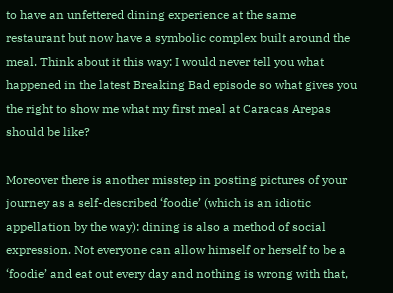to have an unfettered dining experience at the same restaurant but now have a symbolic complex built around the meal. Think about it this way: I would never tell you what happened in the latest Breaking Bad episode so what gives you the right to show me what my first meal at Caracas Arepas should be like?

Moreover there is another misstep in posting pictures of your journey as a self-described ‘foodie’ (which is an idiotic appellation by the way): dining is also a method of social expression. Not everyone can allow himself or herself to be a ‘foodie’ and eat out every day and nothing is wrong with that,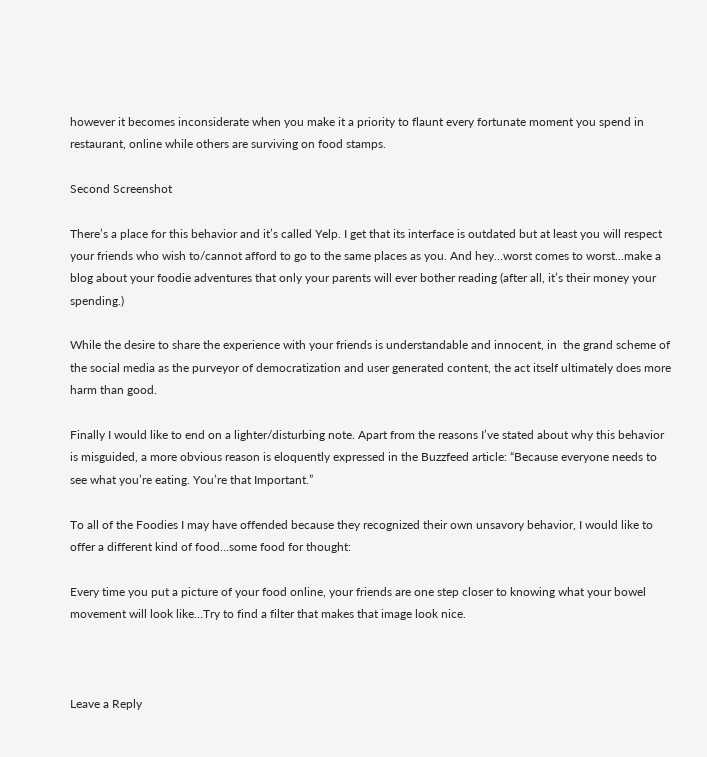however it becomes inconsiderate when you make it a priority to flaunt every fortunate moment you spend in restaurant, online while others are surviving on food stamps.

Second Screenshot

There’s a place for this behavior and it’s called Yelp. I get that its interface is outdated but at least you will respect your friends who wish to/cannot afford to go to the same places as you. And hey…worst comes to worst…make a blog about your foodie adventures that only your parents will ever bother reading (after all, it’s their money your spending.)

While the desire to share the experience with your friends is understandable and innocent, in  the grand scheme of the social media as the purveyor of democratization and user generated content, the act itself ultimately does more harm than good.

Finally I would like to end on a lighter/disturbing note. Apart from the reasons I’ve stated about why this behavior is misguided, a more obvious reason is eloquently expressed in the Buzzfeed article: “Because everyone needs to see what you’re eating. You’re that Important.”

To all of the Foodies I may have offended because they recognized their own unsavory behavior, I would like to offer a different kind of food…some food for thought:

Every time you put a picture of your food online, your friends are one step closer to knowing what your bowel movement will look like…Try to find a filter that makes that image look nice.



Leave a Reply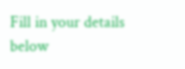Fill in your details below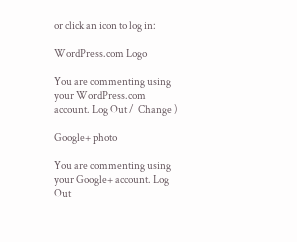or click an icon to log in:

WordPress.com Logo

You are commenting using your WordPress.com account. Log Out /  Change )

Google+ photo

You are commenting using your Google+ account. Log Out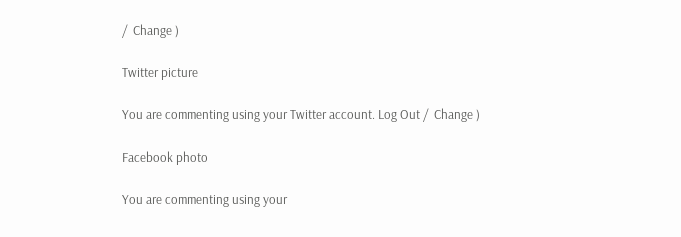/  Change )

Twitter picture

You are commenting using your Twitter account. Log Out /  Change )

Facebook photo

You are commenting using your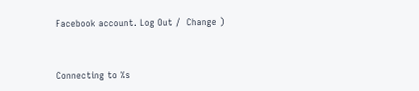Facebook account. Log Out /  Change )


Connecting to %s